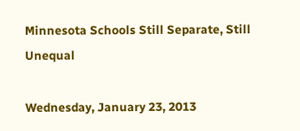Minnesota Schools Still Separate, Still Unequal

Wednesday, January 23, 2013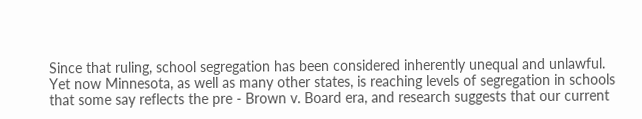Since that ruling, school segregation has been considered inherently unequal and unlawful. Yet now Minnesota, as well as many other states, is reaching levels of segregation in schools that some say reflects the pre - Brown v. Board era, and research suggests that our current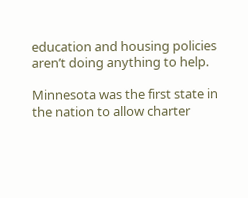education and housing policies aren’t doing anything to help.

Minnesota was the first state in the nation to allow charter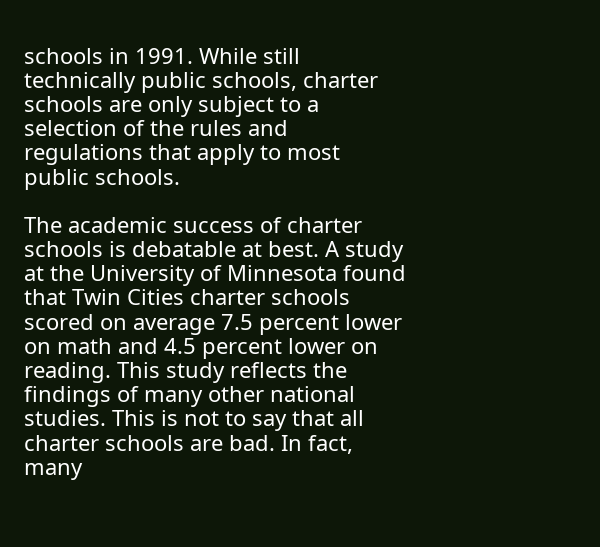schools in 1991. While still technically public schools, charter schools are only subject to a selection of the rules and regulations that apply to most public schools.

The academic success of charter schools is debatable at best. A study at the University of Minnesota found that Twin Cities charter schools scored on average 7.5 percent lower on math and 4.5 percent lower on reading. This study reflects the findings of many other national studies. This is not to say that all charter schools are bad. In fact, many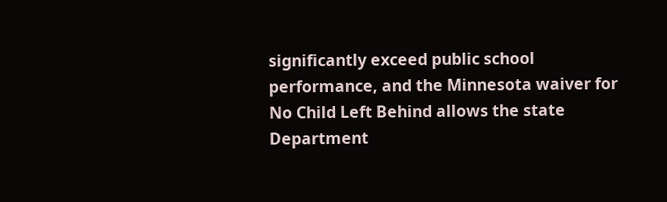significantly exceed public school performance, and the Minnesota waiver for No Child Left Behind allows the state Department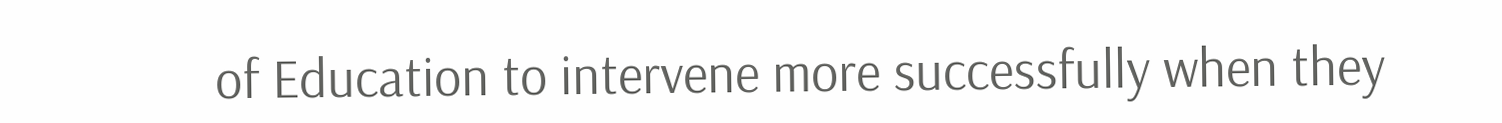of Education to intervene more successfully when they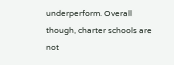underperform. Overall though, charter schools are not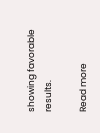showing favorable results.

Read more